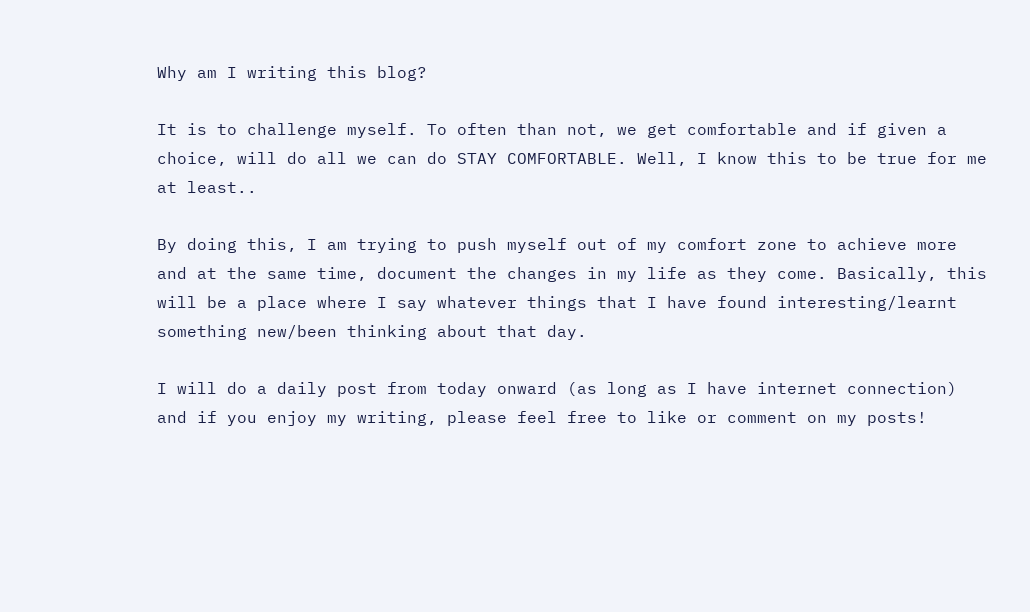Why am I writing this blog?

It is to challenge myself. To often than not, we get comfortable and if given a choice, will do all we can do STAY COMFORTABLE. Well, I know this to be true for me at least..

By doing this, I am trying to push myself out of my comfort zone to achieve more and at the same time, document the changes in my life as they come. Basically, this will be a place where I say whatever things that I have found interesting/learnt something new/been thinking about that day.

I will do a daily post from today onward (as long as I have internet connection) and if you enjoy my writing, please feel free to like or comment on my posts!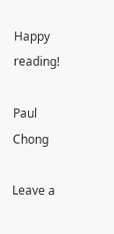Happy reading!

Paul Chong

Leave a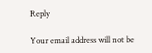Reply

Your email address will not be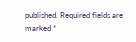published. Required fields are marked *